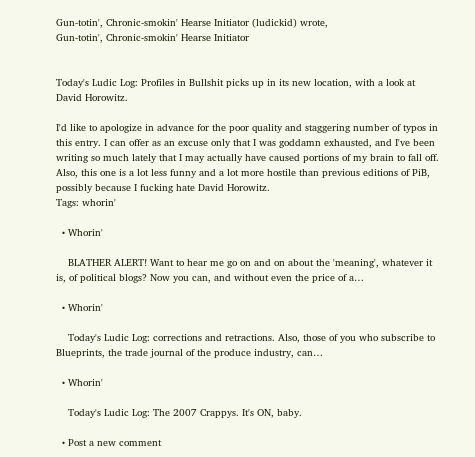Gun-totin', Chronic-smokin' Hearse Initiator (ludickid) wrote,
Gun-totin', Chronic-smokin' Hearse Initiator


Today's Ludic Log: Profiles in Bullshit picks up in its new location, with a look at David Horowitz.

I'd like to apologize in advance for the poor quality and staggering number of typos in this entry. I can offer as an excuse only that I was goddamn exhausted, and I've been writing so much lately that I may actually have caused portions of my brain to fall off. Also, this one is a lot less funny and a lot more hostile than previous editions of PiB, possibly because I fucking hate David Horowitz.
Tags: whorin'

  • Whorin'

    BLATHER ALERT! Want to hear me go on and on about the 'meaning', whatever it is, of political blogs? Now you can, and without even the price of a…

  • Whorin'

    Today's Ludic Log: corrections and retractions. Also, those of you who subscribe to Blueprints, the trade journal of the produce industry, can…

  • Whorin'

    Today's Ludic Log: The 2007 Crappys. It's ON, baby.

  • Post a new comment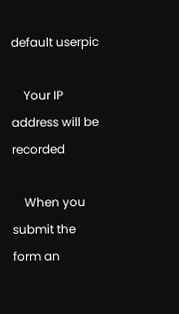default userpic

    Your IP address will be recorded

    When you submit the form an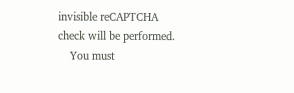invisible reCAPTCHA check will be performed.
    You must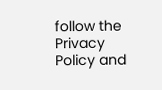follow the Privacy Policy and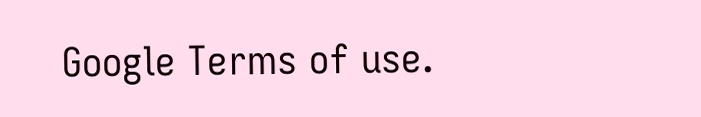Google Terms of use.